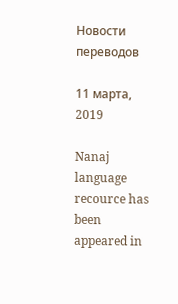Новости переводов

11 марта, 2019

Nanaj language recource has been appeared in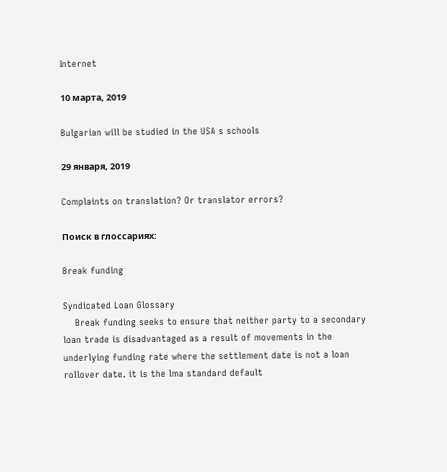Internet

10 марта, 2019

Bulgarian will be studied in the USA s schools

29 января, 2019

Complaints on translation? Or translator errors?

Поиск в глоссариях:

Break funding

Syndicated Loan Glossary
    Break funding seeks to ensure that neither party to a secondary loan trade is disadvantaged as a result of movements in the underlying funding rate where the settlement date is not a loan rollover date. it is the lma standard default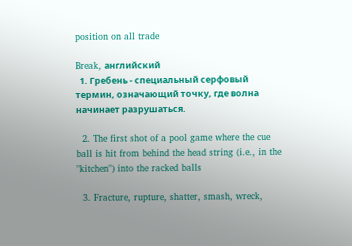position on all trade

Break, английский
  1. Гребень - специальный серфовый термин, означающий точку, где волна начинает разрушаться.

  2. The first shot of a pool game where the cue ball is hit from behind the head string (i.e., in the "kitchen") into the racked balls

  3. Fracture, rupture, shatter, smash, wreck,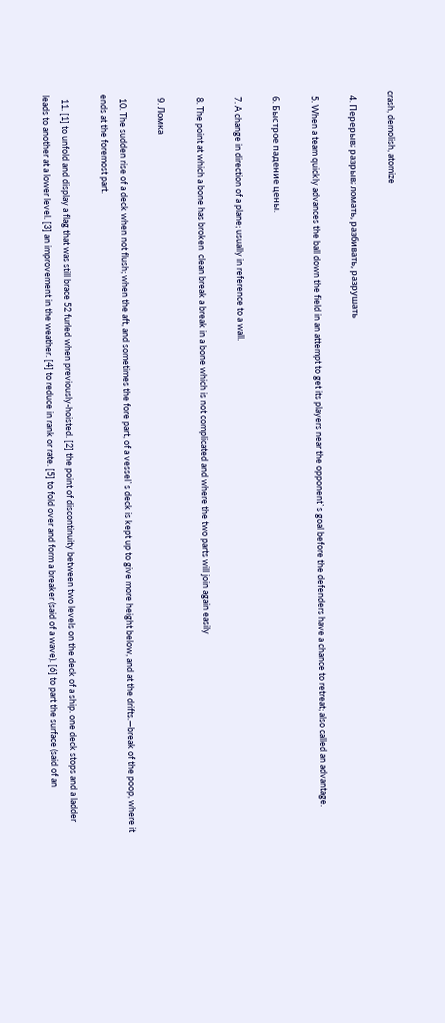crash, demolish, atomize

  4. Перерыв; разрыв; ломать, разбивать, разрушать

  5. When a team quickly advances the ball down the field in an attempt to get its players near the opponent`s goal before the defenders have a chance to retreat; also called an advantage.

  6. Быстрое падение цены.

  7. A change in direction of a plane; usually in reference to a wall.

  8. The point at which a bone has broken  clean break a break in a bone which is not complicated and where the two parts will join again easily

  9. Ломка

  10. The sudden rise of a deck when not flush; when the aft, and sometimes the fore part, of a vessel`s deck is kept up to give more height below, and at the drifts.—break of the poop, where it ends at the foremost part.

  11. [1] to unfold and display a flag that was still brace 52 furled when previously-hoisted. [2] the point of discontinuity between two levels on the deck of a ship. one deck stops and a ladder leads to another at a lower level. [3] an improvement in the weather. [4] to reduce in rank or rate. [5] to fold over and form a breaker (said of a wave). [6] to part the surface (said of an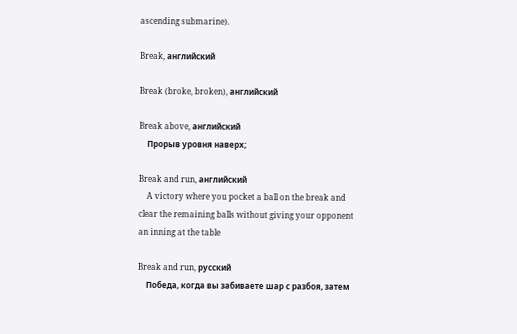ascending submarine).

Break, английский

Break (broke, broken), английский

Break above, английский
    Прорыв уровня наверх;

Break and run, английский
    A victory where you pocket a ball on the break and clear the remaining balls without giving your opponent an inning at the table

Break and run, русский
    Победа, когда вы забиваете шар с разбоя, затем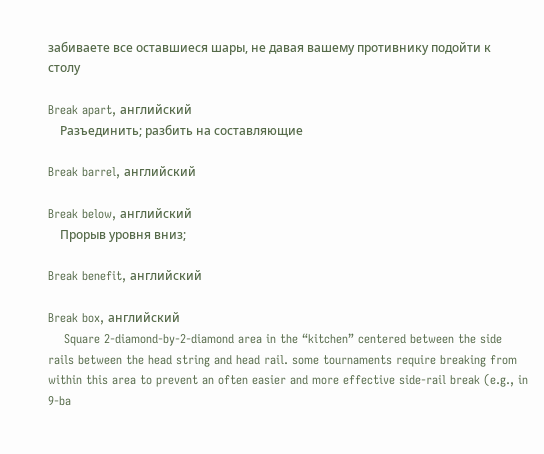забиваете все оставшиеся шары, не давая вашему противнику подойти к столу

Break apart, английский
    Разъединить; разбить на составляющие

Break barrel, английский

Break below, английский
    Прорыв уровня вниз;

Break benefit, английский

Break box, английский
    Square 2-diamond-by-2-diamond area in the “kitchen” centered between the side rails between the head string and head rail. some tournaments require breaking from within this area to prevent an often easier and more effective side-rail break (e.g., in 9-ba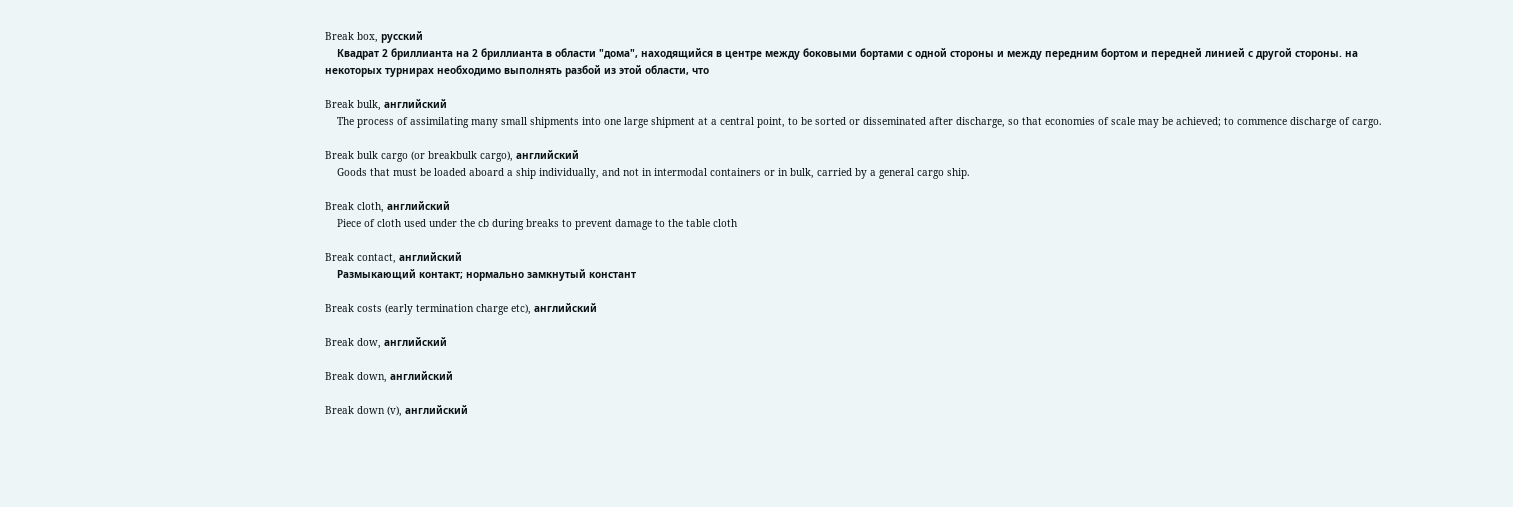Break box, русский
    Квадрат 2 бриллианта на 2 бриллианта в области "дома", находящийся в центре между боковыми бортами с одной стороны и между передним бортом и передней линией с другой стороны. на некоторых турнирах необходимо выполнять разбой из этой области, что

Break bulk, английский
    The process of assimilating many small shipments into one large shipment at a central point, to be sorted or disseminated after discharge, so that economies of scale may be achieved; to commence discharge of cargo.

Break bulk cargo (or breakbulk cargo), английский
    Goods that must be loaded aboard a ship individually, and not in intermodal containers or in bulk, carried by a general cargo ship.

Break cloth, английский
    Piece of cloth used under the cb during breaks to prevent damage to the table cloth

Break contact, английский
    Размыкающий контакт; нормально замкнутый констант

Break costs (early termination charge etc), английский

Break dow, английский

Break down, английский

Break down (v), английский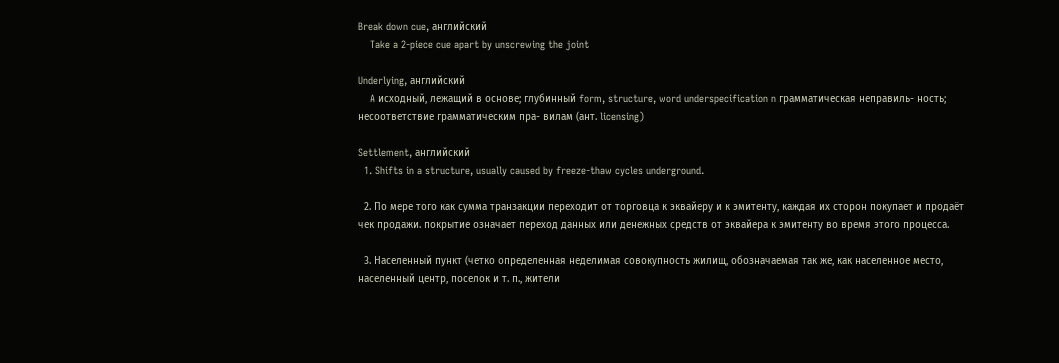Break down cue, английский
    Take a 2-piece cue apart by unscrewing the joint

Underlying, английский
    A исходный, лежащий в основе; глубинный form, structure, word underspecification n грамматическая неправиль- ность; несоответствие грамматическим пра- вилам (ант. licensing)

Settlement, английский
  1. Shifts in a structure, usually caused by freeze-thaw cycles underground.

  2. По мере того как сумма транзакции переходит от торговца к эквайеру и к эмитенту, каждая их сторон покупает и продаёт чек продажи. покрытие означает переход данных или денежных средств от эквайера к эмитенту во время этого процесса.

  3. Населенный пункт (четко определенная неделимая совокупность жилищ, обозначаемая так же, как населенное место, населенный центр, поселок и т. п., жители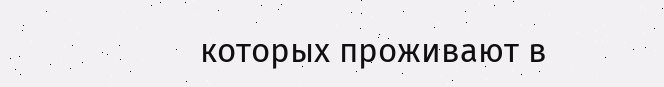которых проживают в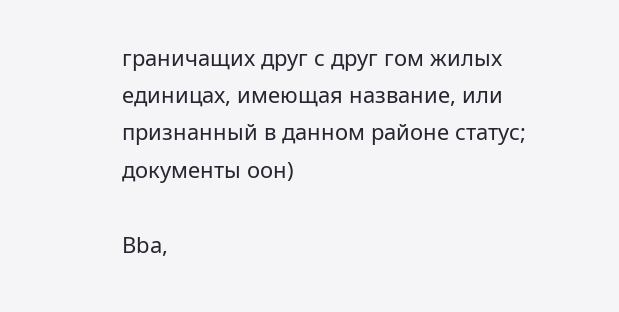граничащих друг с друг гом жилых единицах, имеющая название, или признанный в данном районе статус; документы оон)

Bba,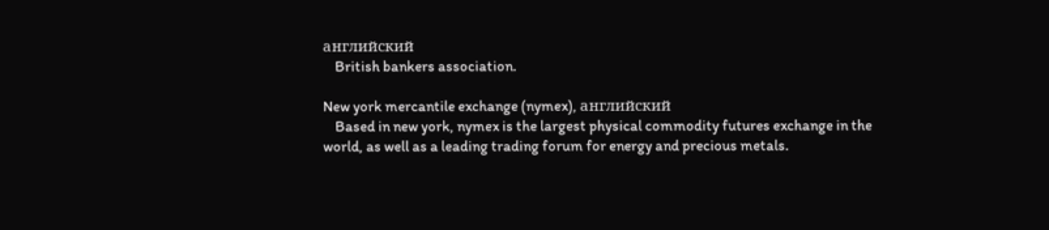английский
    British bankers association.

New york mercantile exchange (nymex), английский
    Based in new york, nymex is the largest physical commodity futures exchange in the world, as well as a leading trading forum for energy and precious metals.